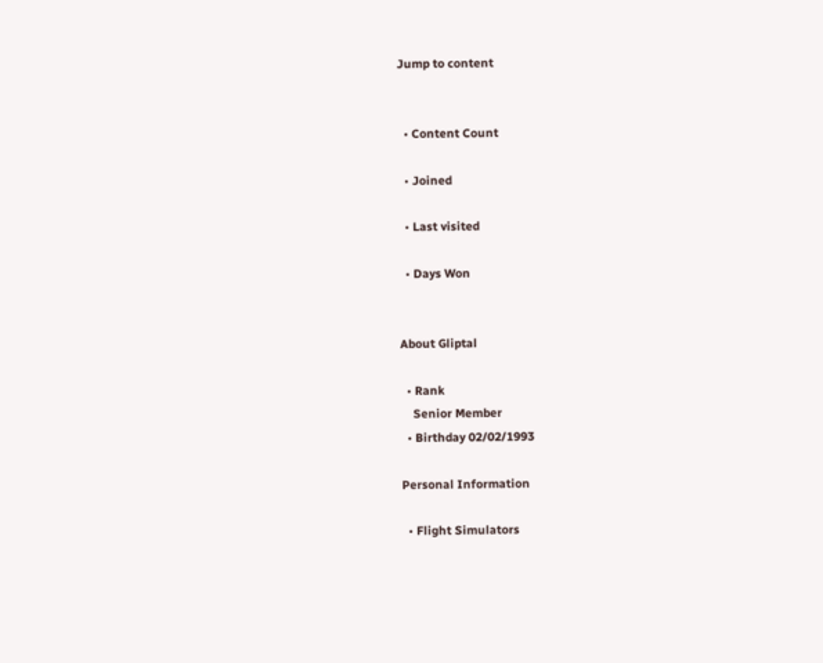Jump to content


  • Content Count

  • Joined

  • Last visited

  • Days Won


About Gliptal

  • Rank
    Senior Member
  • Birthday 02/02/1993

Personal Information

  • Flight Simulators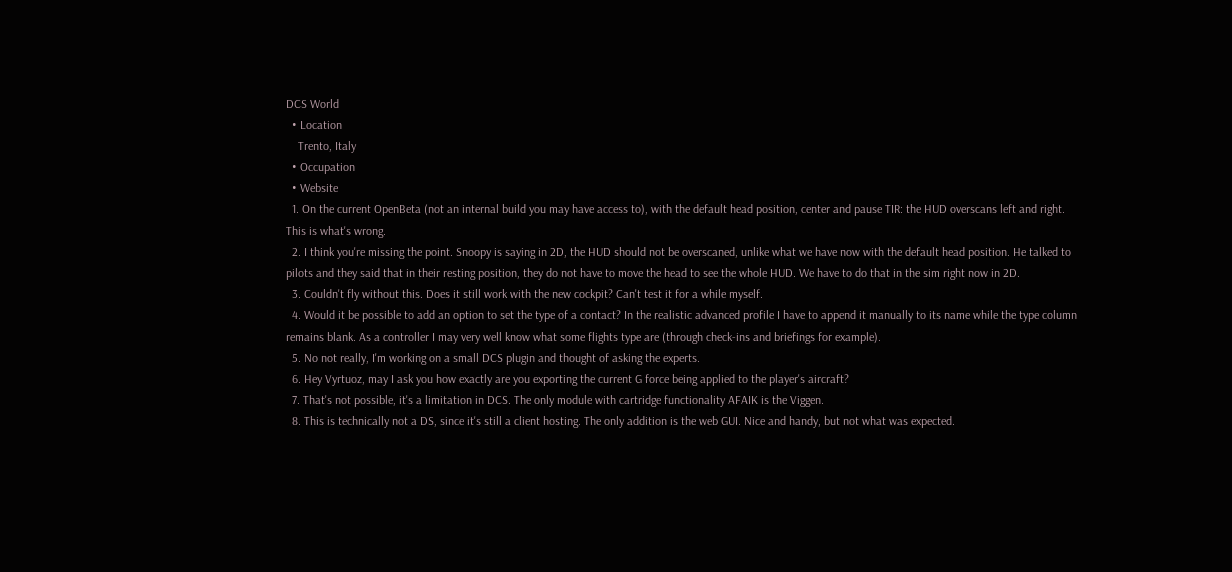DCS World
  • Location
    Trento, Italy
  • Occupation
  • Website
  1. On the current OpenBeta (not an internal build you may have access to), with the default head position, center and pause TIR: the HUD overscans left and right. This is what's wrong.
  2. I think you're missing the point. Snoopy is saying in 2D, the HUD should not be overscaned, unlike what we have now with the default head position. He talked to pilots and they said that in their resting position, they do not have to move the head to see the whole HUD. We have to do that in the sim right now in 2D.
  3. Couldn't fly without this. Does it still work with the new cockpit? Can't test it for a while myself.
  4. Would it be possible to add an option to set the type of a contact? In the realistic advanced profile I have to append it manually to its name while the type column remains blank. As a controller I may very well know what some flights type are (through check-ins and briefings for example).
  5. No not really, I'm working on a small DCS plugin and thought of asking the experts.
  6. Hey Vyrtuoz, may I ask you how exactly are you exporting the current G force being applied to the player's aircraft?
  7. That's not possible, it's a limitation in DCS. The only module with cartridge functionality AFAIK is the Viggen.
  8. This is technically not a DS, since it's still a client hosting. The only addition is the web GUI. Nice and handy, but not what was expected.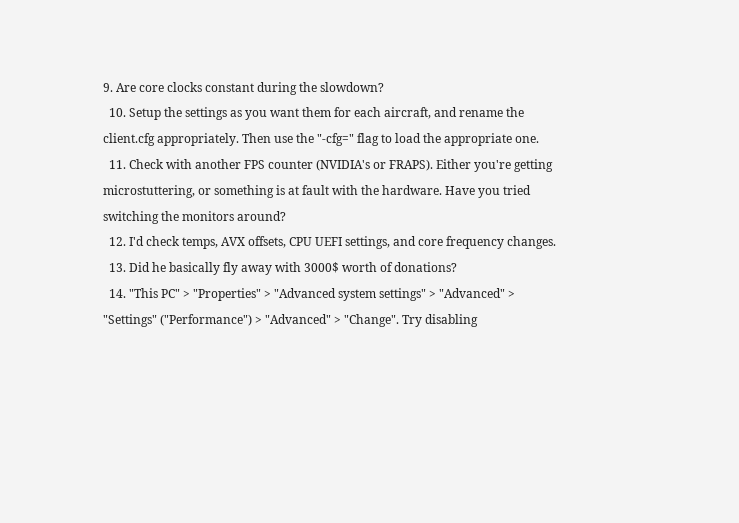9. Are core clocks constant during the slowdown?
  10. Setup the settings as you want them for each aircraft, and rename the client.cfg appropriately. Then use the "-cfg=" flag to load the appropriate one.
  11. Check with another FPS counter (NVIDIA's or FRAPS). Either you're getting microstuttering, or something is at fault with the hardware. Have you tried switching the monitors around?
  12. I'd check temps, AVX offsets, CPU UEFI settings, and core frequency changes.
  13. Did he basically fly away with 3000$ worth of donations?
  14. "This PC" > "Properties" > "Advanced system settings" > "Advanced" > "Settings" ("Performance") > "Advanced" > "Change". Try disabling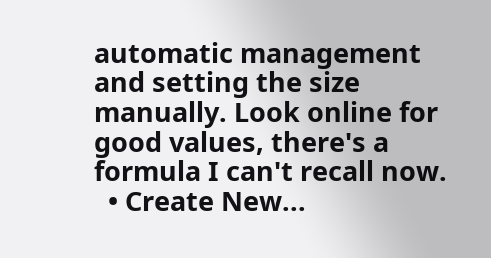automatic management and setting the size manually. Look online for good values, there's a formula I can't recall now.
  • Create New...